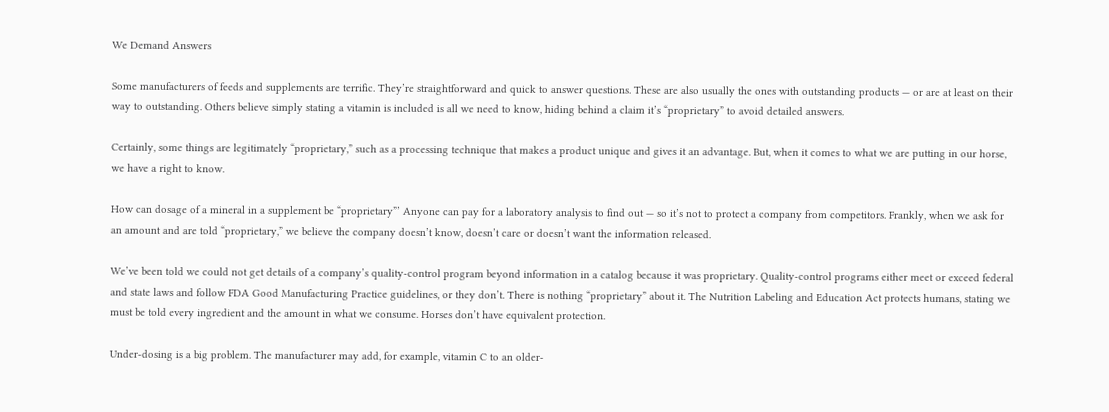We Demand Answers

Some manufacturers of feeds and supplements are terrific. They’re straightforward and quick to answer questions. These are also usually the ones with outstanding products — or are at least on their way to outstanding. Others believe simply stating a vitamin is included is all we need to know, hiding behind a claim it’s “proprietary” to avoid detailed answers.

Certainly, some things are legitimately “proprietary,” such as a processing technique that makes a product unique and gives it an advantage. But, when it comes to what we are putting in our horse, we have a right to know.

How can dosage of a mineral in a supplement be “proprietary”’ Anyone can pay for a laboratory analysis to find out — so it’s not to protect a company from competitors. Frankly, when we ask for an amount and are told “proprietary,” we believe the company doesn’t know, doesn’t care or doesn’t want the information released.

We’ve been told we could not get details of a company’s quality-control program beyond information in a catalog because it was proprietary. Quality-control programs either meet or exceed federal and state laws and follow FDA Good Manufacturing Practice guidelines, or they don’t. There is nothing “proprietary” about it. The Nutrition Labeling and Education Act protects humans, stating we must be told every ingredient and the amount in what we consume. Horses don’t have equivalent protection.

Under-dosing is a big problem. The manufacturer may add, for example, vitamin C to an older-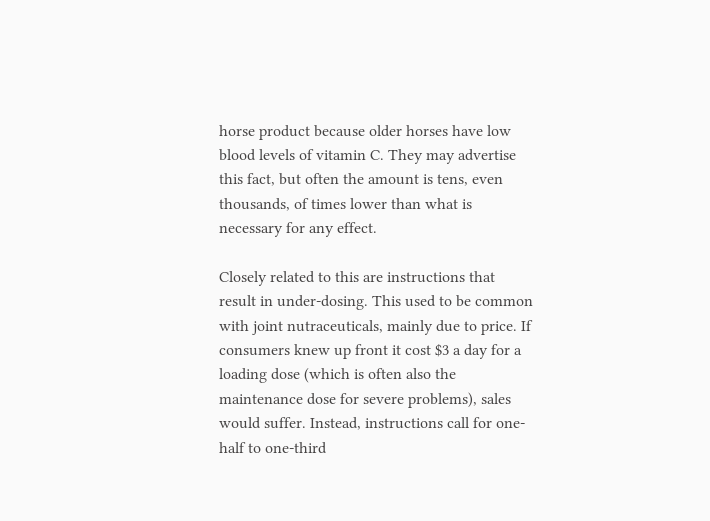horse product because older horses have low blood levels of vitamin C. They may advertise this fact, but often the amount is tens, even thousands, of times lower than what is necessary for any effect.

Closely related to this are instructions that result in under-dosing. This used to be common with joint nutraceuticals, mainly due to price. If consumers knew up front it cost $3 a day for a loading dose (which is often also the maintenance dose for severe problems), sales would suffer. Instead, instructions call for one-half to one-third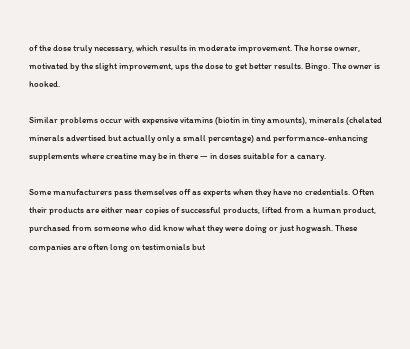of the dose truly necessary, which results in moderate improvement. The horse owner, motivated by the slight improvement, ups the dose to get better results. Bingo. The owner is hooked.

Similar problems occur with expensive vitamins (biotin in tiny amounts), minerals (chelated minerals advertised but actually only a small percentage) and performance-enhancing supplements where creatine may be in there — in doses suitable for a canary.

Some manufacturers pass themselves off as experts when they have no credentials. Often their products are either near copies of successful products, lifted from a human product, purchased from someone who did know what they were doing or just hogwash. These companies are often long on testimonials but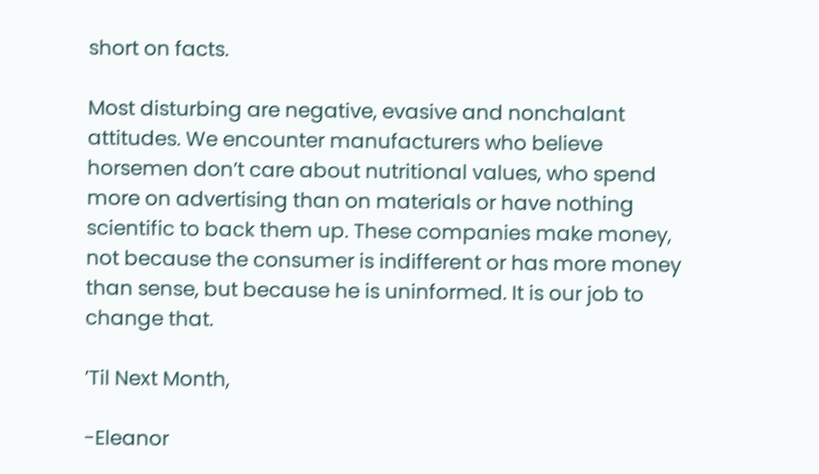short on facts.

Most disturbing are negative, evasive and nonchalant attitudes. We encounter manufacturers who believe horsemen don’t care about nutritional values, who spend more on advertising than on materials or have nothing scientific to back them up. These companies make money, not because the consumer is indifferent or has more money than sense, but because he is uninformed. It is our job to change that.

’Til Next Month,

-Eleanor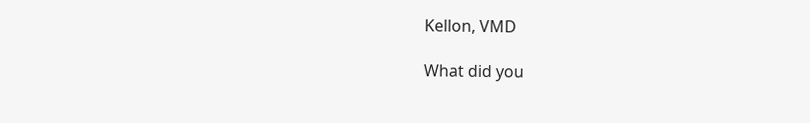Kellon, VMD

What did you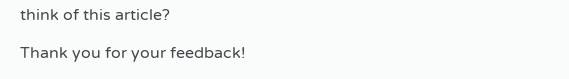think of this article?

Thank you for your feedback!